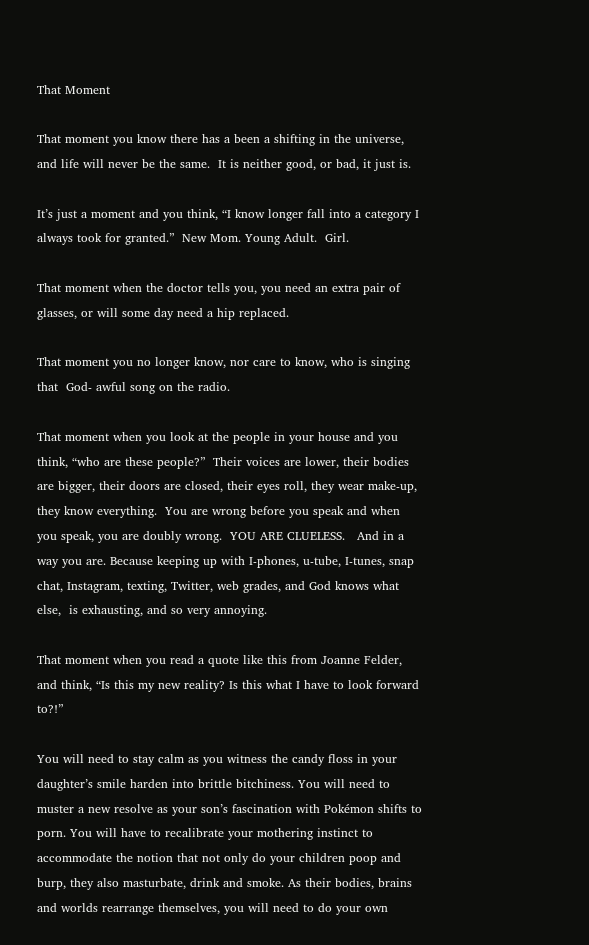That Moment

That moment you know there has a been a shifting in the universe, and life will never be the same.  It is neither good, or bad, it just is.

It’s just a moment and you think, “I know longer fall into a category I always took for granted.”  New Mom. Young Adult.  Girl.

That moment when the doctor tells you, you need an extra pair of glasses, or will some day need a hip replaced.

That moment you no longer know, nor care to know, who is singing that  God- awful song on the radio.

That moment when you look at the people in your house and you think, “who are these people?”  Their voices are lower, their bodies are bigger, their doors are closed, their eyes roll, they wear make-up, they know everything.  You are wrong before you speak and when you speak, you are doubly wrong.  YOU ARE CLUELESS.   And in a way you are. Because keeping up with I-phones, u-tube, I-tunes, snap chat, Instagram, texting, Twitter, web grades, and God knows what else,  is exhausting, and so very annoying.

That moment when you read a quote like this from Joanne Felder, and think, “Is this my new reality? Is this what I have to look forward to?!”

You will need to stay calm as you witness the candy floss in your daughter’s smile harden into brittle bitchiness. You will need to muster a new resolve as your son’s fascination with Pokémon shifts to porn. You will have to recalibrate your mothering instinct to accommodate the notion that not only do your children poop and burp, they also masturbate, drink and smoke. As their bodies, brains and worlds rearrange themselves, you will need to do your own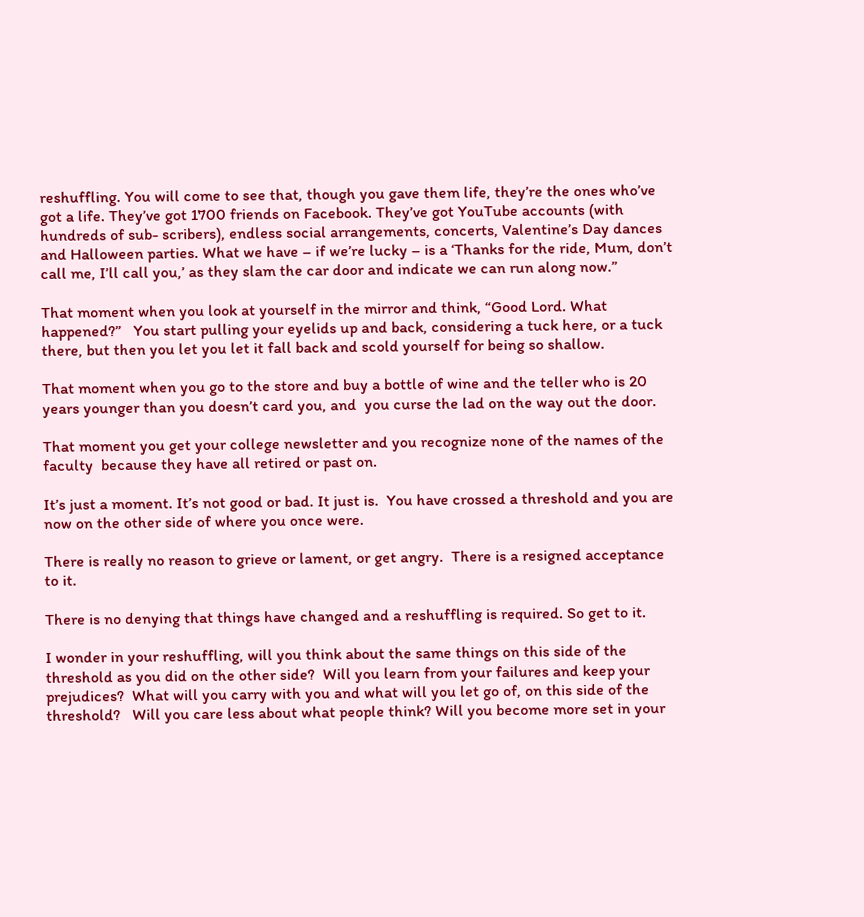reshuffling. You will come to see that, though you gave them life, they’re the ones who’ve got a life. They’ve got 1700 friends on Facebook. They’ve got YouTube accounts (with hundreds of sub- scribers), endless social arrangements, concerts, Valentine’s Day dances and Halloween parties. What we have – if we’re lucky – is a ‘Thanks for the ride, Mum, don’t call me, I’ll call you,’ as they slam the car door and indicate we can run along now.”

That moment when you look at yourself in the mirror and think, “Good Lord. What happened?”   You start pulling your eyelids up and back, considering a tuck here, or a tuck there, but then you let you let it fall back and scold yourself for being so shallow.

That moment when you go to the store and buy a bottle of wine and the teller who is 20 years younger than you doesn’t card you, and  you curse the lad on the way out the door.

That moment you get your college newsletter and you recognize none of the names of the faculty  because they have all retired or past on.

It’s just a moment. It’s not good or bad. It just is.  You have crossed a threshold and you are now on the other side of where you once were.

There is really no reason to grieve or lament, or get angry.  There is a resigned acceptance to it.

There is no denying that things have changed and a reshuffling is required. So get to it.

I wonder in your reshuffling, will you think about the same things on this side of the threshold as you did on the other side?  Will you learn from your failures and keep your prejudices?  What will you carry with you and what will you let go of, on this side of the threshold?   Will you care less about what people think? Will you become more set in your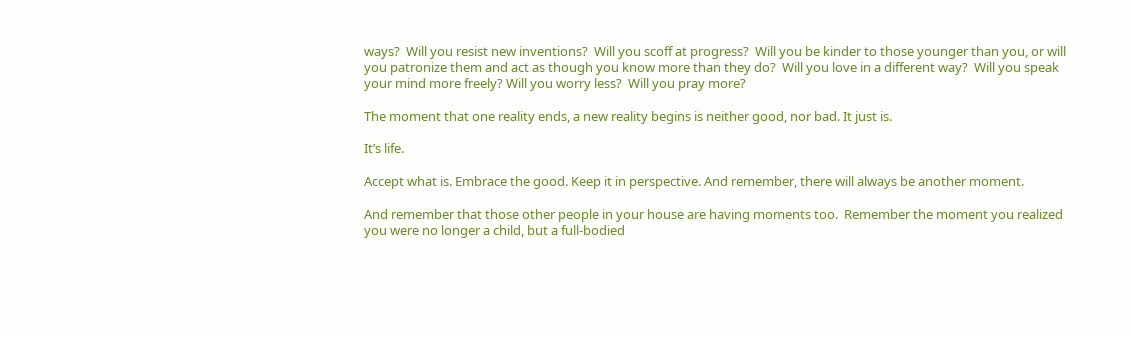ways?  Will you resist new inventions?  Will you scoff at progress?  Will you be kinder to those younger than you, or will you patronize them and act as though you know more than they do?  Will you love in a different way?  Will you speak your mind more freely? Will you worry less?  Will you pray more?

The moment that one reality ends, a new reality begins is neither good, nor bad. It just is.

It’s life.

Accept what is. Embrace the good. Keep it in perspective. And remember, there will always be another moment.

And remember that those other people in your house are having moments too.  Remember the moment you realized you were no longer a child, but a full-bodied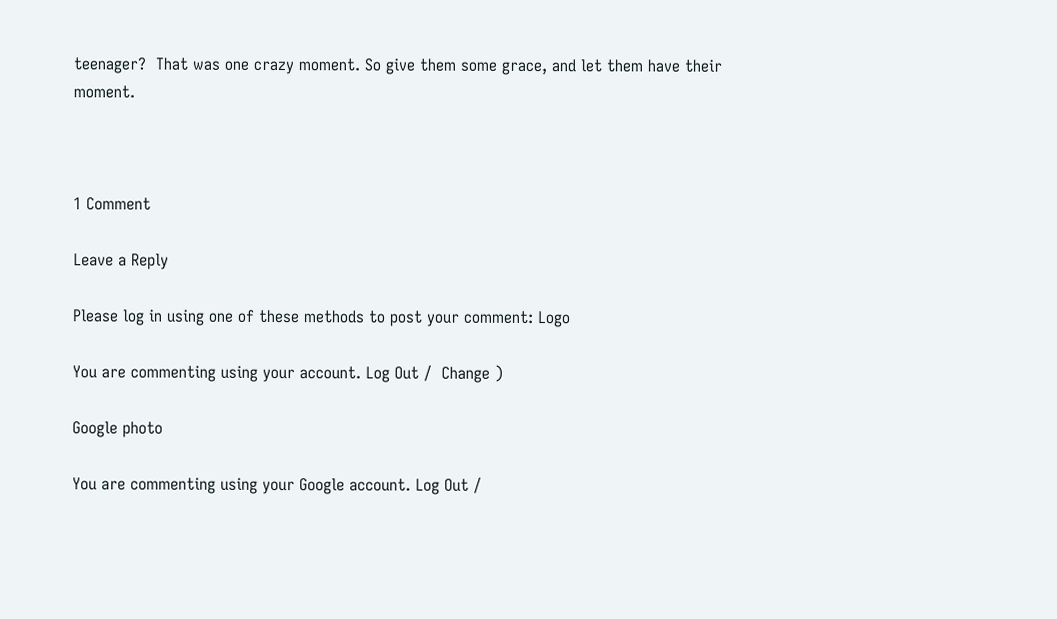teenager?  That was one crazy moment. So give them some grace, and let them have their moment.



1 Comment

Leave a Reply

Please log in using one of these methods to post your comment: Logo

You are commenting using your account. Log Out /  Change )

Google photo

You are commenting using your Google account. Log Out /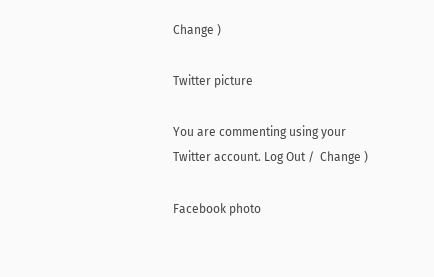Change )

Twitter picture

You are commenting using your Twitter account. Log Out /  Change )

Facebook photo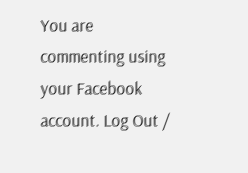You are commenting using your Facebook account. Log Out /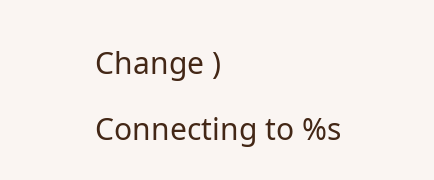Change )

Connecting to %s